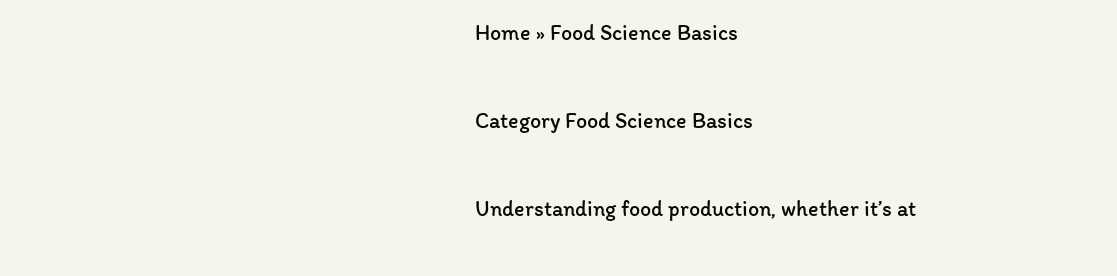Home » Food Science Basics

Category Food Science Basics

Understanding food production, whether it’s at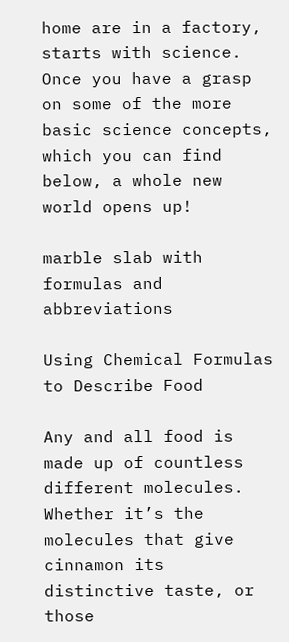home are in a factory, starts with science. Once you have a grasp on some of the more basic science concepts, which you can find below, a whole new world opens up!

marble slab with formulas and abbreviations

Using Chemical Formulas to Describe Food

Any and all food is made up of countless different molecules. Whether it’s the molecules that give cinnamon its distinctive taste, or those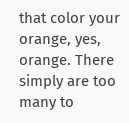that color your orange, yes, orange. There simply are too many to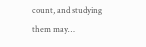count, and studying them may…